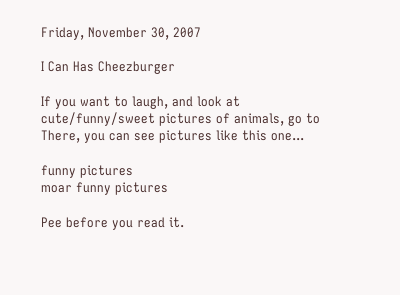Friday, November 30, 2007

I Can Has Cheezburger

If you want to laugh, and look at cute/funny/sweet pictures of animals, go to There, you can see pictures like this one...

funny pictures
moar funny pictures

Pee before you read it.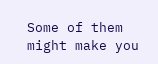Some of them might make you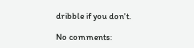dribble if you don't.

No comments: